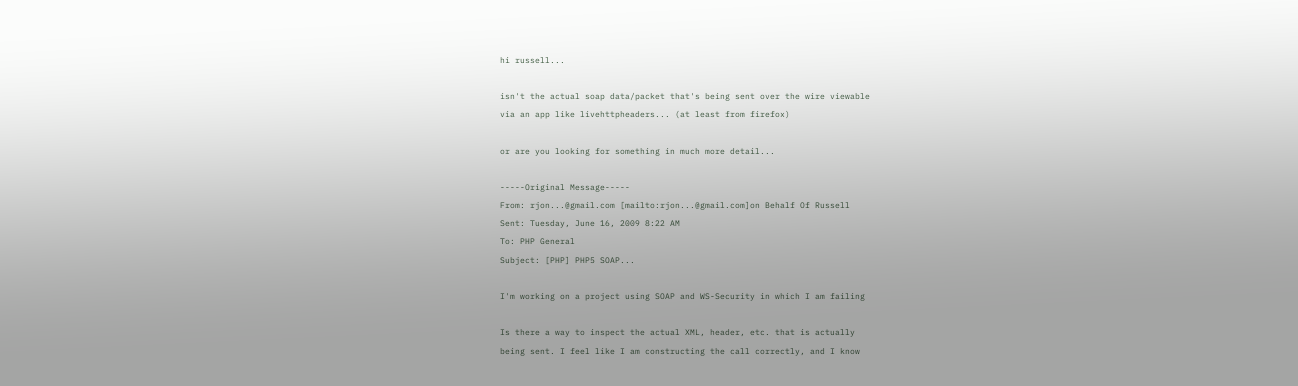hi russell...

isn't the actual soap data/packet that's being sent over the wire viewable
via an app like livehttpheaders... (at least from firefox)

or are you looking for something in much more detail...

-----Original Message-----
From: rjon...@gmail.com [mailto:rjon...@gmail.com]on Behalf Of Russell
Sent: Tuesday, June 16, 2009 8:22 AM
To: PHP General
Subject: [PHP] PHP5 SOAP...

I'm working on a project using SOAP and WS-Security in which I am failing

Is there a way to inspect the actual XML, header, etc. that is actually
being sent. I feel like I am constructing the call correctly, and I know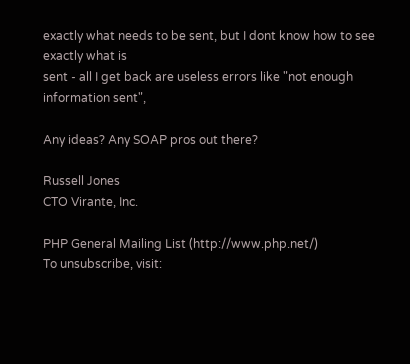exactly what needs to be sent, but I dont know how to see exactly what is
sent - all I get back are useless errors like "not enough information sent",

Any ideas? Any SOAP pros out there?

Russell Jones
CTO Virante, Inc.

PHP General Mailing List (http://www.php.net/)
To unsubscribe, visit: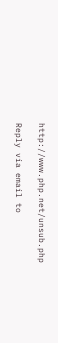http://www.php.net/unsub.php

Reply via email to